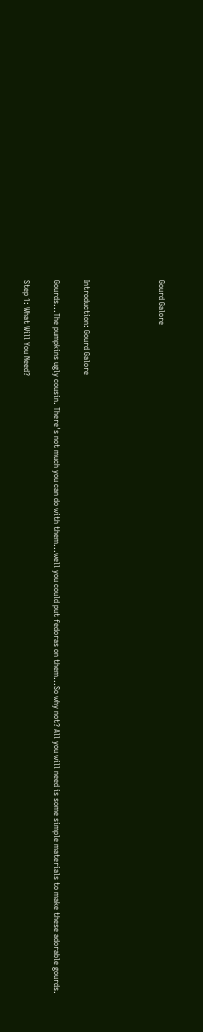Gourd Galore




Introduction: Gourd Galore

Gourds...The pumpkins ugly cousin. There's not much you can do with them...well you could put fedoras on them...So why not? All you will need is some simple materials to make these adorable gourds.

Step 1: What Will You Need?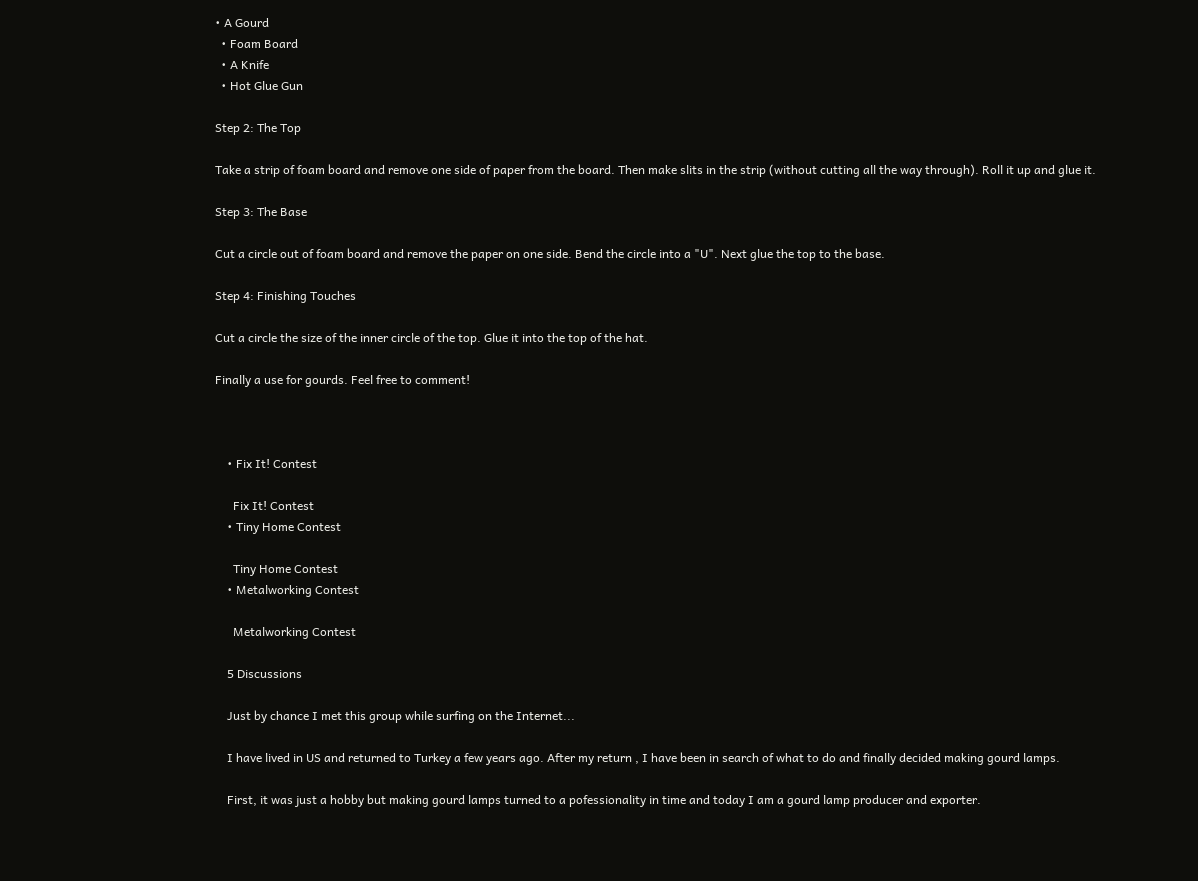• A Gourd
  • Foam Board
  • A Knife
  • Hot Glue Gun

Step 2: The Top

Take a strip of foam board and remove one side of paper from the board. Then make slits in the strip (without cutting all the way through). Roll it up and glue it.

Step 3: The Base

Cut a circle out of foam board and remove the paper on one side. Bend the circle into a "U". Next glue the top to the base.

Step 4: Finishing Touches

Cut a circle the size of the inner circle of the top. Glue it into the top of the hat.

Finally a use for gourds. Feel free to comment!



    • Fix It! Contest

      Fix It! Contest
    • Tiny Home Contest

      Tiny Home Contest
    • Metalworking Contest

      Metalworking Contest

    5 Discussions

    Just by chance I met this group while surfing on the Internet...

    I have lived in US and returned to Turkey a few years ago. After my return , I have been in search of what to do and finally decided making gourd lamps.

    First, it was just a hobby but making gourd lamps turned to a pofessionality in time and today I am a gourd lamp producer and exporter.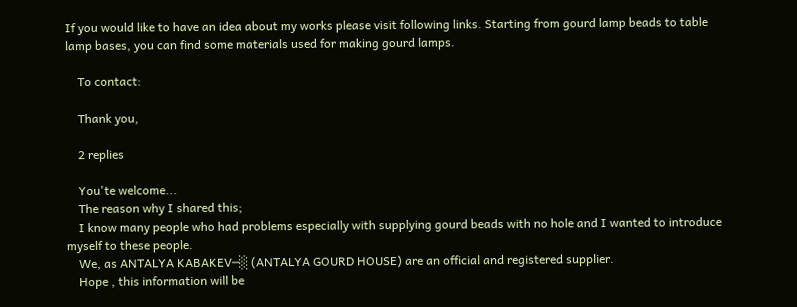If you would like to have an idea about my works please visit following links. Starting from gourd lamp beads to table lamp bases, you can find some materials used for making gourd lamps.

    To contact:

    Thank you,

    2 replies

    You'te welcome...
    The reason why I shared this;
    I know many people who had problems especially with supplying gourd beads with no hole and I wanted to introduce myself to these people.
    We, as ANTALYA KABAKEV─░ (ANTALYA GOURD HOUSE) are an official and registered supplier.
    Hope , this information will be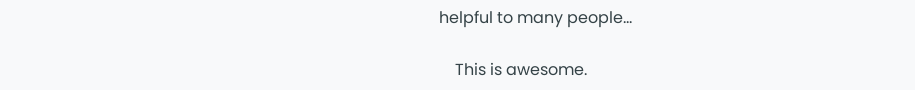helpful to many people...

    This is awesome.